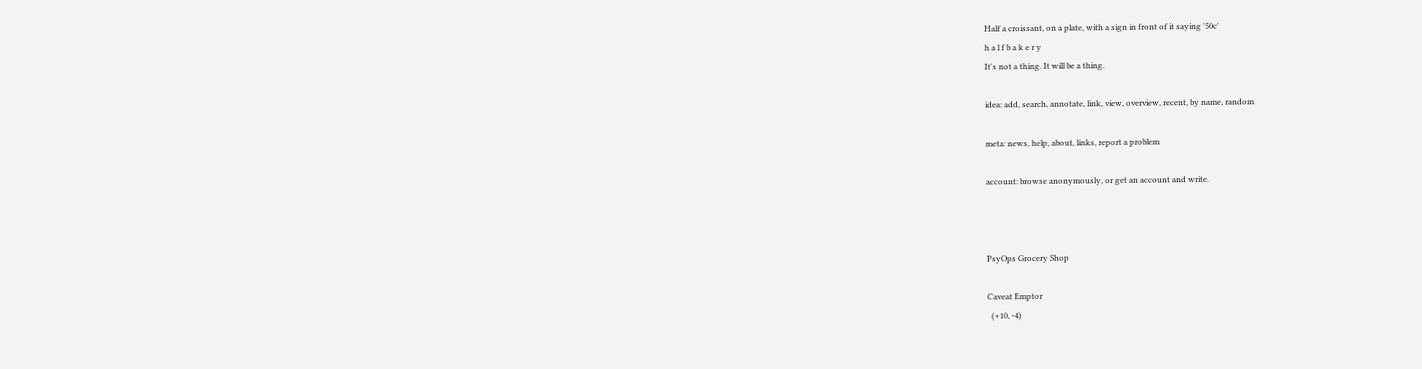Half a croissant, on a plate, with a sign in front of it saying '50c'
h a l f b a k e r y
It's not a thing. It will be a thing.

idea: add, search, annotate, link, view, overview, recent, by name, random

meta: news, help, about, links, report a problem

account: browse anonymously, or get an account and write.



PsyOps Grocery Shop

Caveat Emptor
  (+10, -4)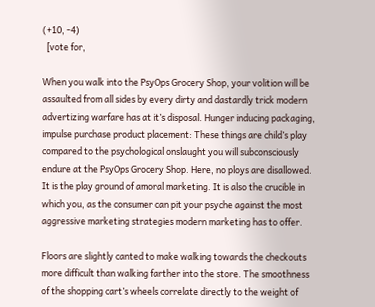(+10, -4)
  [vote for,

When you walk into the PsyOps Grocery Shop, your volition will be assaulted from all sides by every dirty and dastardly trick modern advertizing warfare has at it’s disposal. Hunger inducing packaging, impulse purchase product placement: These things are child’s play compared to the psychological onslaught you will subconsciously endure at the PsyOps Grocery Shop. Here, no ploys are disallowed. It is the play ground of amoral marketing. It is also the crucible in which you, as the consumer can pit your psyche against the most aggressive marketing strategies modern marketing has to offer.

Floors are slightly canted to make walking towards the checkouts more difficult than walking farther into the store. The smoothness of the shopping cart’s wheels correlate directly to the weight of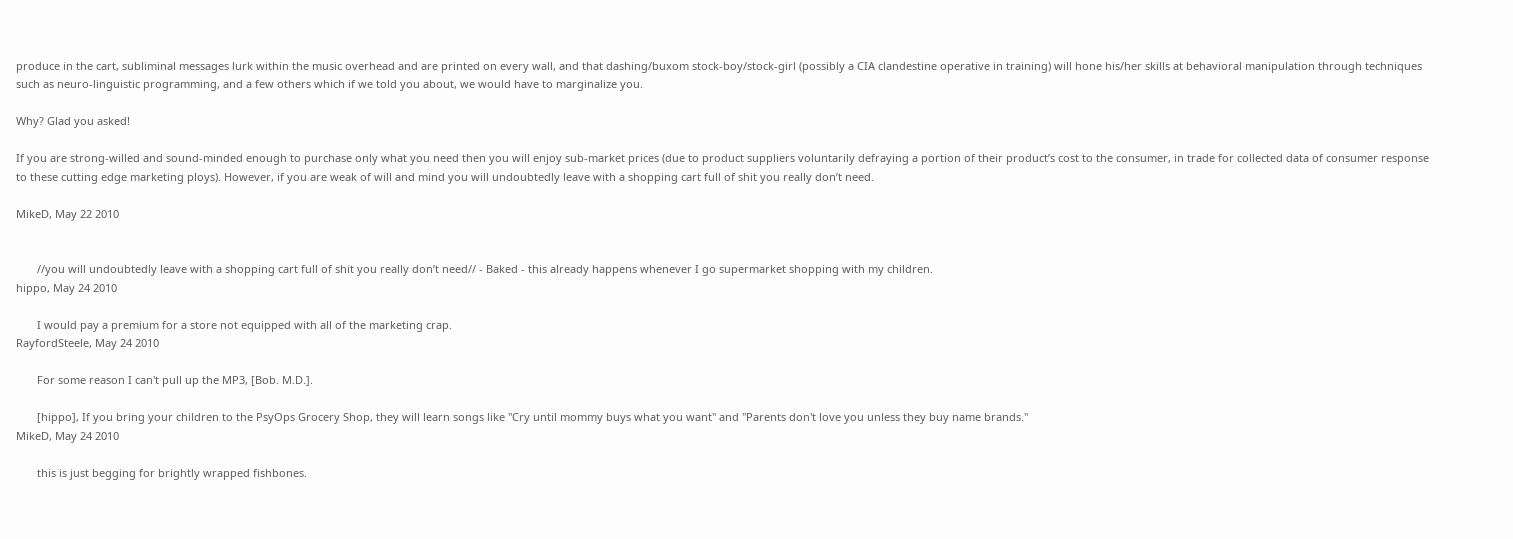produce in the cart, subliminal messages lurk within the music overhead and are printed on every wall, and that dashing/buxom stock-boy/stock-girl (possibly a CIA clandestine operative in training) will hone his/her skills at behavioral manipulation through techniques such as neuro-linguistic programming, and a few others which if we told you about, we would have to marginalize you.

Why? Glad you asked!

If you are strong-willed and sound-minded enough to purchase only what you need then you will enjoy sub-market prices (due to product suppliers voluntarily defraying a portion of their product’s cost to the consumer, in trade for collected data of consumer response to these cutting edge marketing ploys). However, if you are weak of will and mind you will undoubtedly leave with a shopping cart full of shit you really don’t need.

MikeD, May 22 2010


       //you will undoubtedly leave with a shopping cart full of shit you really don’t need// - Baked - this already happens whenever I go supermarket shopping with my children.
hippo, May 24 2010

       I would pay a premium for a store not equipped with all of the marketing crap.
RayfordSteele, May 24 2010

       For some reason I can't pull up the MP3, [Bob. M.D.].

       [hippo], If you bring your children to the PsyOps Grocery Shop, they will learn songs like "Cry until mommy buys what you want" and "Parents don't love you unless they buy name brands."
MikeD, May 24 2010

       this is just begging for brightly wrapped fishbones.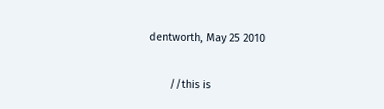dentworth, May 25 2010

       //this is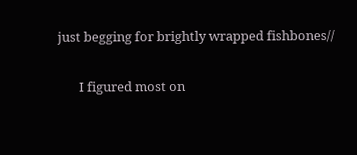just begging for brightly wrapped fishbones//

       I figured most on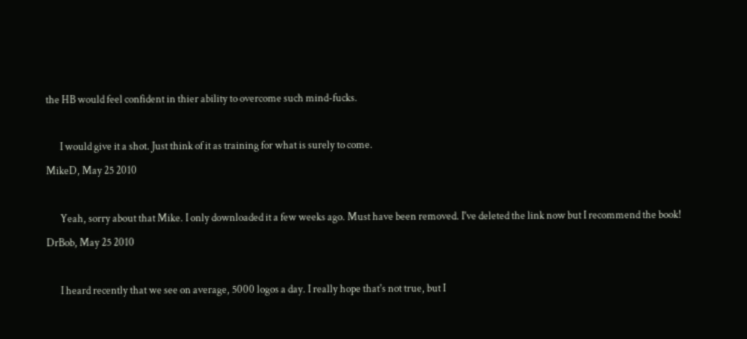the HB would feel confident in thier ability to overcome such mind-fucks.

       I would give it a shot. Just think of it as training for what is surely to come.
MikeD, May 25 2010

       Yeah, sorry about that Mike. I only downloaded it a few weeks ago. Must have been removed. I've deleted the link now but I recommend the book!
DrBob, May 25 2010

       I heard recently that we see on average, 5000 logos a day. I really hope that's not true, but I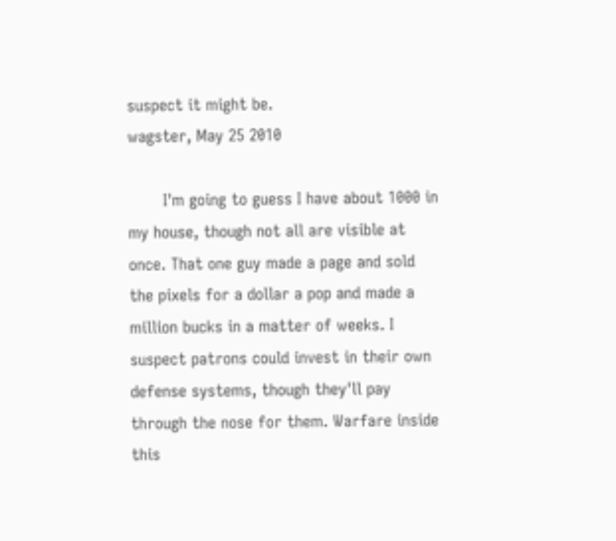suspect it might be.
wagster, May 25 2010

       I'm going to guess I have about 1000 in my house, though not all are visible at once. That one guy made a page and sold the pixels for a dollar a pop and made a million bucks in a matter of weeks. I suspect patrons could invest in their own defense systems, though they'll pay through the nose for them. Warfare inside this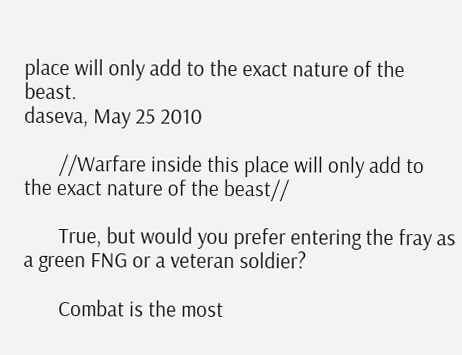place will only add to the exact nature of the beast.
daseva, May 25 2010

       //Warfare inside this place will only add to the exact nature of the beast//

       True, but would you prefer entering the fray as a green FNG or a veteran soldier?

       Combat is the most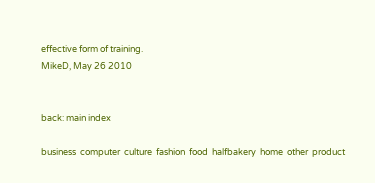effective form of training.
MikeD, May 26 2010


back: main index

business  computer  culture  fashion  food  halfbakery  home  other  product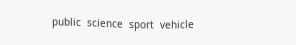public  science  sport  vehicle